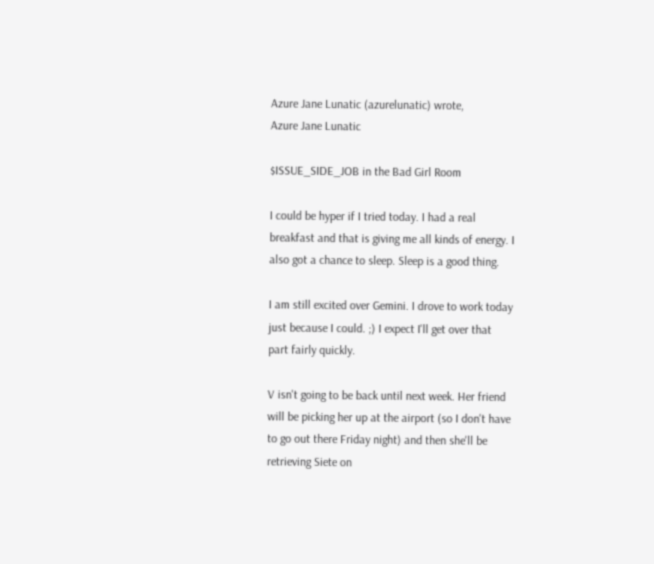Azure Jane Lunatic (azurelunatic) wrote,
Azure Jane Lunatic

$ISSUE_SIDE_JOB in the Bad Girl Room

I could be hyper if I tried today. I had a real
breakfast and that is giving me all kinds of energy. I
also got a chance to sleep. Sleep is a good thing.

I am still excited over Gemini. I drove to work today
just because I could. ;) I expect I'll get over that
part fairly quickly.

V isn't going to be back until next week. Her friend
will be picking her up at the airport (so I don't have
to go out there Friday night) and then she'll be
retrieving Siete on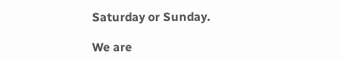Saturday or Sunday.

We are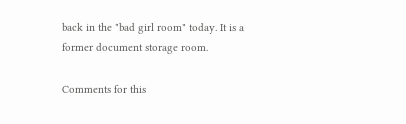back in the "bad girl room" today. It is a
former document storage room.

Comments for this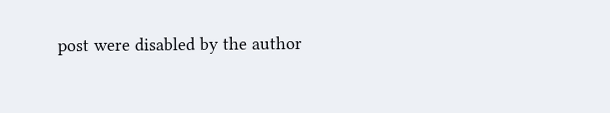post were disabled by the author